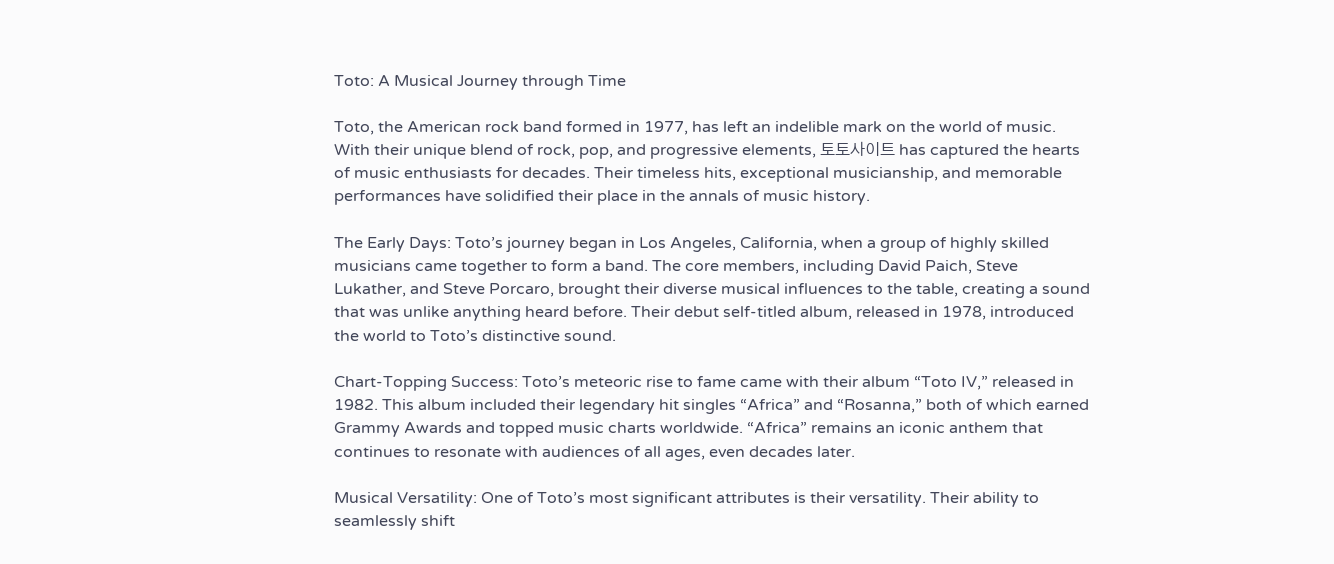Toto: A Musical Journey through Time

Toto, the American rock band formed in 1977, has left an indelible mark on the world of music. With their unique blend of rock, pop, and progressive elements, 토토사이트 has captured the hearts of music enthusiasts for decades. Their timeless hits, exceptional musicianship, and memorable performances have solidified their place in the annals of music history.

The Early Days: Toto’s journey began in Los Angeles, California, when a group of highly skilled musicians came together to form a band. The core members, including David Paich, Steve Lukather, and Steve Porcaro, brought their diverse musical influences to the table, creating a sound that was unlike anything heard before. Their debut self-titled album, released in 1978, introduced the world to Toto’s distinctive sound.

Chart-Topping Success: Toto’s meteoric rise to fame came with their album “Toto IV,” released in 1982. This album included their legendary hit singles “Africa” and “Rosanna,” both of which earned Grammy Awards and topped music charts worldwide. “Africa” remains an iconic anthem that continues to resonate with audiences of all ages, even decades later.

Musical Versatility: One of Toto’s most significant attributes is their versatility. Their ability to seamlessly shift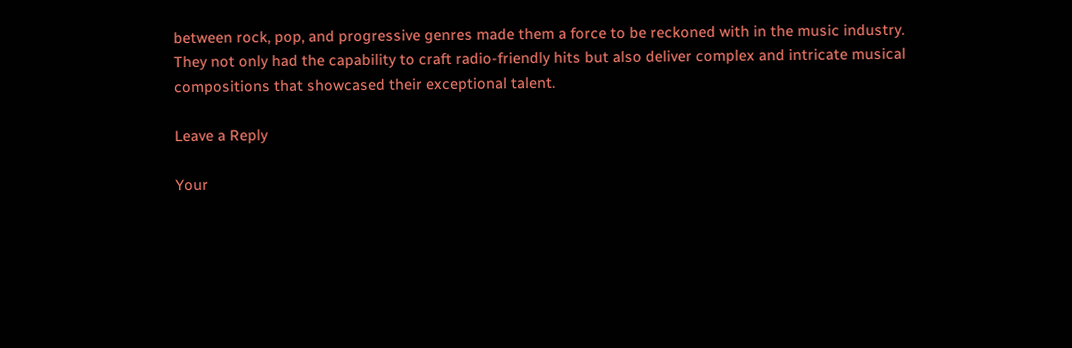between rock, pop, and progressive genres made them a force to be reckoned with in the music industry. They not only had the capability to craft radio-friendly hits but also deliver complex and intricate musical compositions that showcased their exceptional talent.

Leave a Reply

Your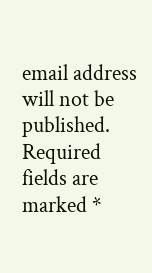email address will not be published. Required fields are marked *